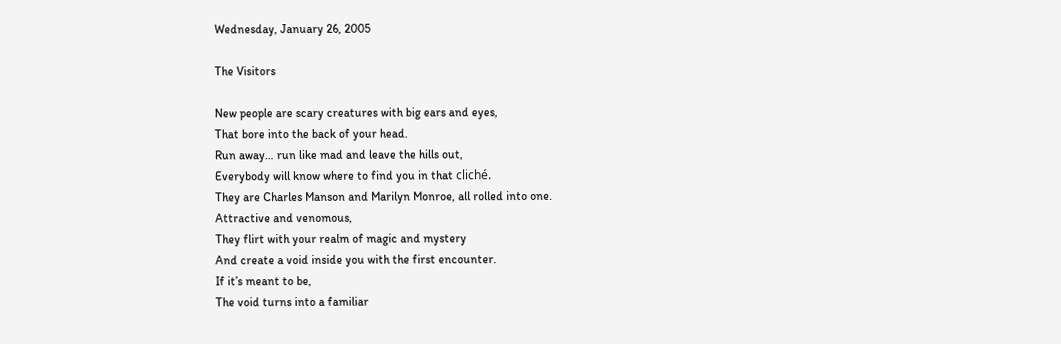Wednesday, January 26, 2005

The Visitors

New people are scary creatures with big ears and eyes,
That bore into the back of your head.
Run away… run like mad and leave the hills out,
Everybody will know where to find you in that cliché.
They are Charles Manson and Marilyn Monroe, all rolled into one.
Attractive and venomous,
They flirt with your realm of magic and mystery
And create a void inside you with the first encounter.
If it’s meant to be,
The void turns into a familiar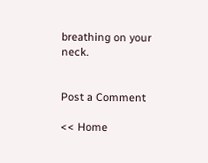breathing on your neck.


Post a Comment

<< Home